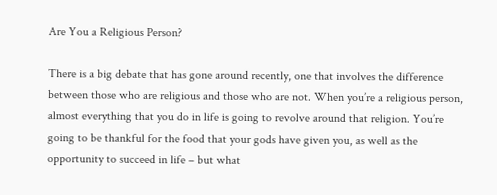Are You a Religious Person?

There is a big debate that has gone around recently, one that involves the difference between those who are religious and those who are not. When you’re a religious person, almost everything that you do in life is going to revolve around that religion. You’re going to be thankful for the food that your gods have given you, as well as the opportunity to succeed in life – but what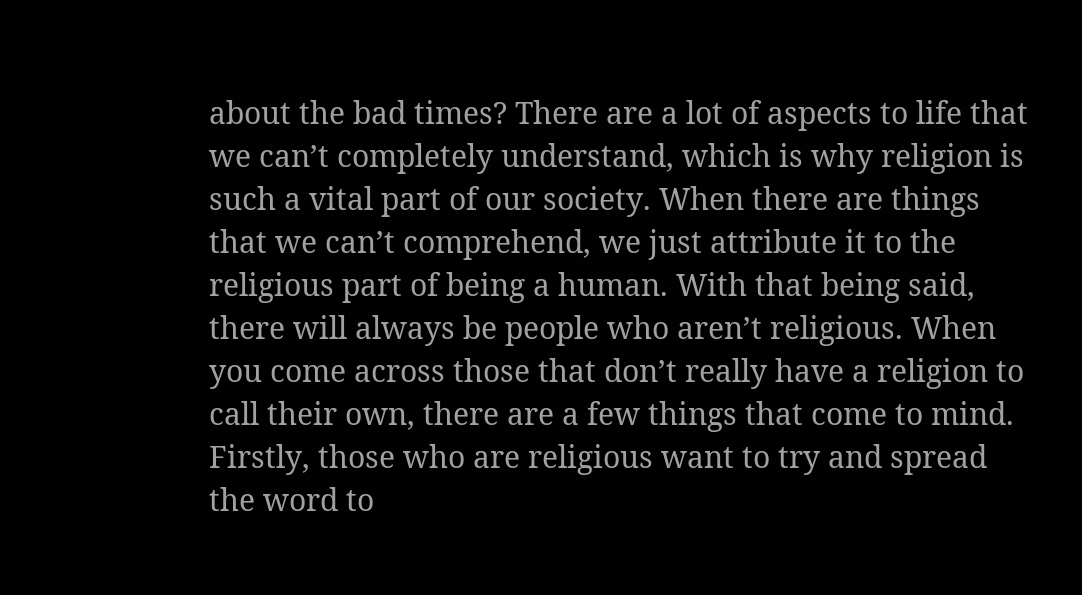about the bad times? There are a lot of aspects to life that we can’t completely understand, which is why religion is such a vital part of our society. When there are things that we can’t comprehend, we just attribute it to the religious part of being a human. With that being said, there will always be people who aren’t religious. When you come across those that don’t really have a religion to call their own, there are a few things that come to mind. Firstly, those who are religious want to try and spread the word to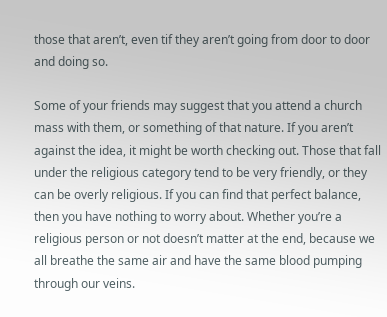those that aren’t, even tif they aren’t going from door to door and doing so.

Some of your friends may suggest that you attend a church mass with them, or something of that nature. If you aren’t against the idea, it might be worth checking out. Those that fall under the religious category tend to be very friendly, or they can be overly religious. If you can find that perfect balance, then you have nothing to worry about. Whether you’re a religious person or not doesn’t matter at the end, because we all breathe the same air and have the same blood pumping through our veins.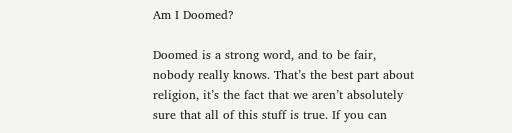Am I Doomed?

Doomed is a strong word, and to be fair, nobody really knows. That’s the best part about religion, it’s the fact that we aren’t absolutely sure that all of this stuff is true. If you can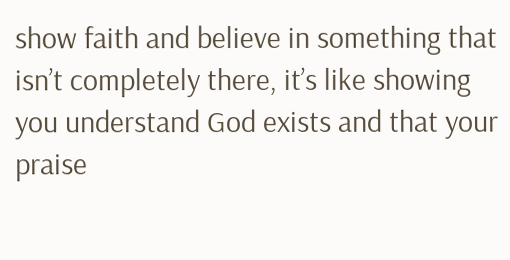show faith and believe in something that isn’t completely there, it’s like showing you understand God exists and that your praise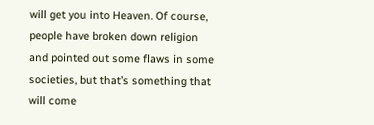will get you into Heaven. Of course, people have broken down religion and pointed out some flaws in some societies, but that’s something that will come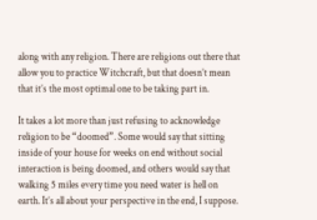along with any religion. There are religions out there that allow you to practice Witchcraft, but that doesn’t mean that it’s the most optimal one to be taking part in.

It takes a lot more than just refusing to acknowledge religion to be “doomed”. Some would say that sitting inside of your house for weeks on end without social interaction is being doomed, and others would say that walking 5 miles every time you need water is hell on earth. It’s all about your perspective in the end, I suppose.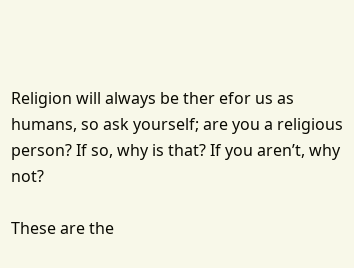Religion will always be ther efor us as humans, so ask yourself; are you a religious person? If so, why is that? If you aren’t, why not?

These are the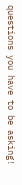questions you have to be asking!